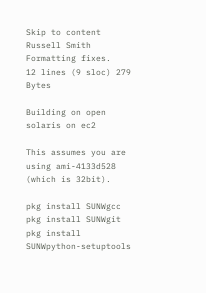Skip to content
Russell Smith Formatting fixes.
12 lines (9 sloc) 279 Bytes

Building on open solaris on ec2

This assumes you are using ami-4133d528 (which is 32bit).

pkg install SUNWgcc
pkg install SUNWgit
pkg install SUNWpython-setuptools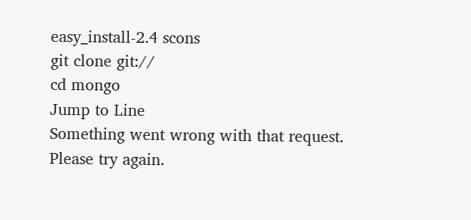easy_install-2.4 scons
git clone git://
cd mongo
Jump to Line
Something went wrong with that request. Please try again.